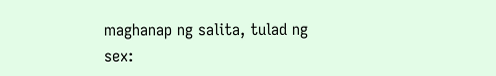maghanap ng salita, tulad ng sex: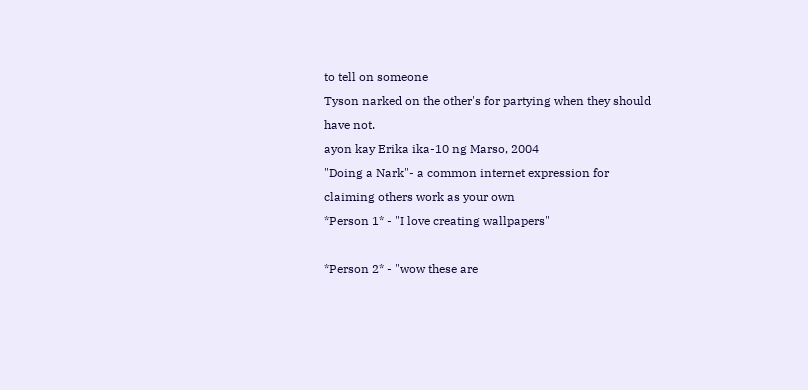to tell on someone
Tyson narked on the other's for partying when they should have not.
ayon kay Erika ika-10 ng Marso, 2004
"Doing a Nark"- a common internet expression for claiming others work as your own
*Person 1* - "I love creating wallpapers"

*Person 2* - "wow these are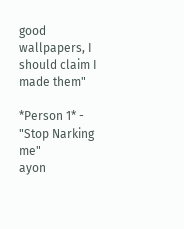good wallpapers, I should claim I made them"

*Person 1* - "Stop Narking me"
ayon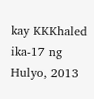kay KKKhaled ika-17 ng Hulyo, 2013